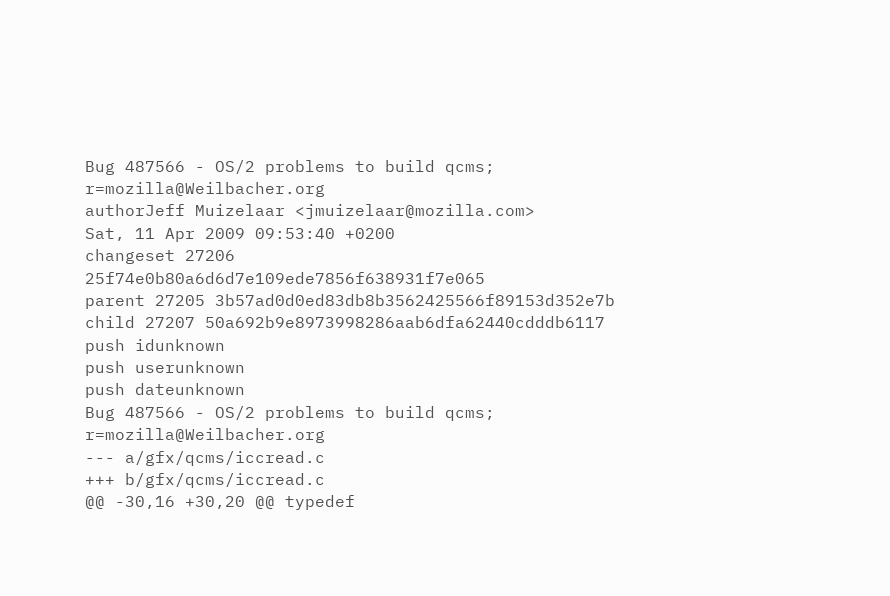Bug 487566 - OS/2 problems to build qcms; r=mozilla@Weilbacher.org
authorJeff Muizelaar <jmuizelaar@mozilla.com>
Sat, 11 Apr 2009 09:53:40 +0200
changeset 27206 25f74e0b80a6d6d7e109ede7856f638931f7e065
parent 27205 3b57ad0d0ed83db8b3562425566f89153d352e7b
child 27207 50a692b9e8973998286aab6dfa62440cdddb6117
push idunknown
push userunknown
push dateunknown
Bug 487566 - OS/2 problems to build qcms; r=mozilla@Weilbacher.org
--- a/gfx/qcms/iccread.c
+++ b/gfx/qcms/iccread.c
@@ -30,16 +30,20 @@ typedef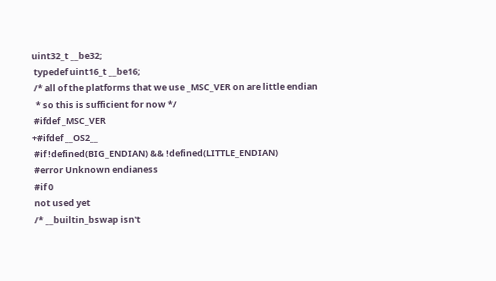uint32_t __be32;
 typedef uint16_t __be16;
 /* all of the platforms that we use _MSC_VER on are little endian
  * so this is sufficient for now */
 #ifdef _MSC_VER
+#ifdef __OS2__
 #if !defined(BIG_ENDIAN) && !defined(LITTLE_ENDIAN)
 #error Unknown endianess
 #if 0
 not used yet
 /* __builtin_bswap isn't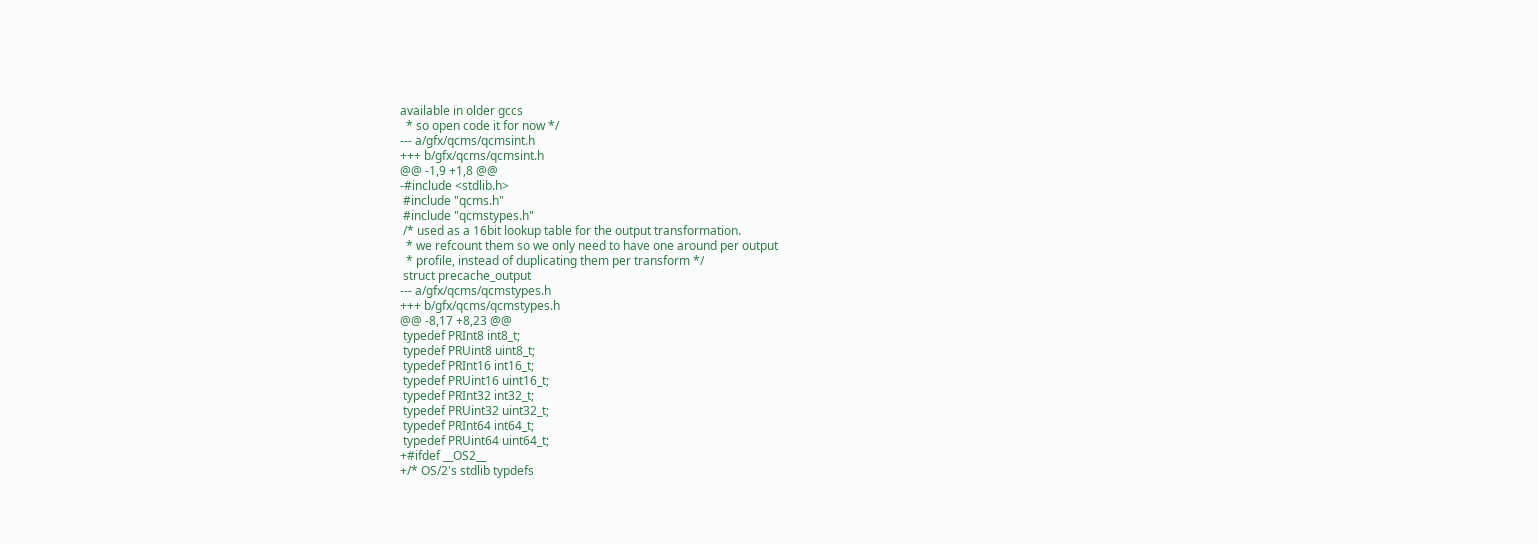available in older gccs
  * so open code it for now */
--- a/gfx/qcms/qcmsint.h
+++ b/gfx/qcms/qcmsint.h
@@ -1,9 +1,8 @@
-#include <stdlib.h>
 #include "qcms.h"
 #include "qcmstypes.h"
 /* used as a 16bit lookup table for the output transformation.
  * we refcount them so we only need to have one around per output
  * profile, instead of duplicating them per transform */
 struct precache_output
--- a/gfx/qcms/qcmstypes.h
+++ b/gfx/qcms/qcmstypes.h
@@ -8,17 +8,23 @@
 typedef PRInt8 int8_t;
 typedef PRUint8 uint8_t;
 typedef PRInt16 int16_t;
 typedef PRUint16 uint16_t;
 typedef PRInt32 int32_t;
 typedef PRUint32 uint32_t;
 typedef PRInt64 int64_t;
 typedef PRUint64 uint64_t;
+#ifdef __OS2__
+/* OS/2's stdlib typdefs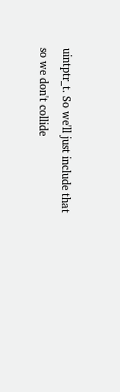uintptr_t. So we'll just include that so we don't collide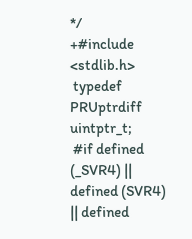*/
+#include <stdlib.h>
 typedef PRUptrdiff uintptr_t;
 #if defined (_SVR4) || defined (SVR4) || defined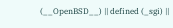(__OpenBSD__) || defined (_sgi) ||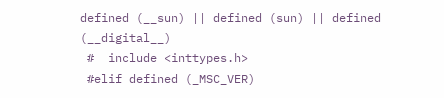defined (__sun) || defined (sun) || defined (__digital__)
 #  include <inttypes.h>
 #elif defined (_MSC_VER)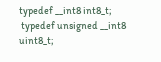typedef __int8 int8_t;
 typedef unsigned __int8 uint8_t;